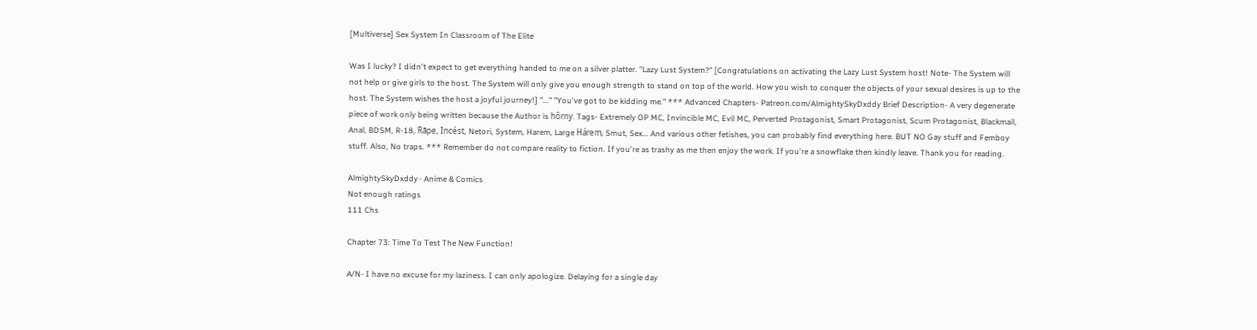[Multiverse] Sex System In Classroom of The Elite

Was I lucky? I didn't expect to get everything handed to me on a silver platter. "Lazy Lust System?" [Congratulations on activating the Lazy Lust System host! Note- The System will not help or give girls to the host. The System will only give you enough strength to stand on top of the world. How you wish to conquer the objects of your sexual desires is up to the host. The System wishes the host a joyful journey!] "..." "You've got to be kidding me." *** Advanced Chapters- Patreon.com/AlmightySkyDxddy Brief Description- A very degenerate piece of work only being written because the Author is hôrny. Tags- Extremely OP MC, Invincible MC, Evil MC, Perverted Protagonist, Smart Protagonist, Scum Protagonist, Blackmail, Anal, BDSM, R-18, Rãpe, Incést, Netori, System, Harem, Large Hárem, Smut, Sex... And various other fetishes, you can probably find everything here. BUT NO Gay stuff and Femboy stuff. Also, No traps. *** Remember do not compare reality to fiction. If you're as trashy as me then enjoy the work. If you're a snowflake then kindly leave. Thank you for reading.

AlmightySkyDxddy · Anime & Comics
Not enough ratings
111 Chs

Chapter 73: Time To Test The New Function!

A/N- I have no excuse for my laziness. I can only apologize. Delaying for a single day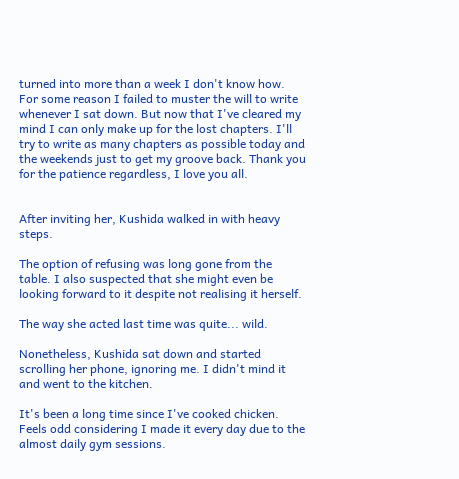turned into more than a week I don't know how. For some reason I failed to muster the will to write whenever I sat down. But now that I've cleared my mind I can only make up for the lost chapters. I'll try to write as many chapters as possible today and the weekends just to get my groove back. Thank you for the patience regardless, I love you all.


After inviting her, Kushida walked in with heavy steps.

The option of refusing was long gone from the table. I also suspected that she might even be looking forward to it despite not realising it herself.

The way she acted last time was quite... wild.

Nonetheless, Kushida sat down and started scrolling her phone, ignoring me. I didn't mind it and went to the kitchen.

It's been a long time since I've cooked chicken. Feels odd considering I made it every day due to the almost daily gym sessions.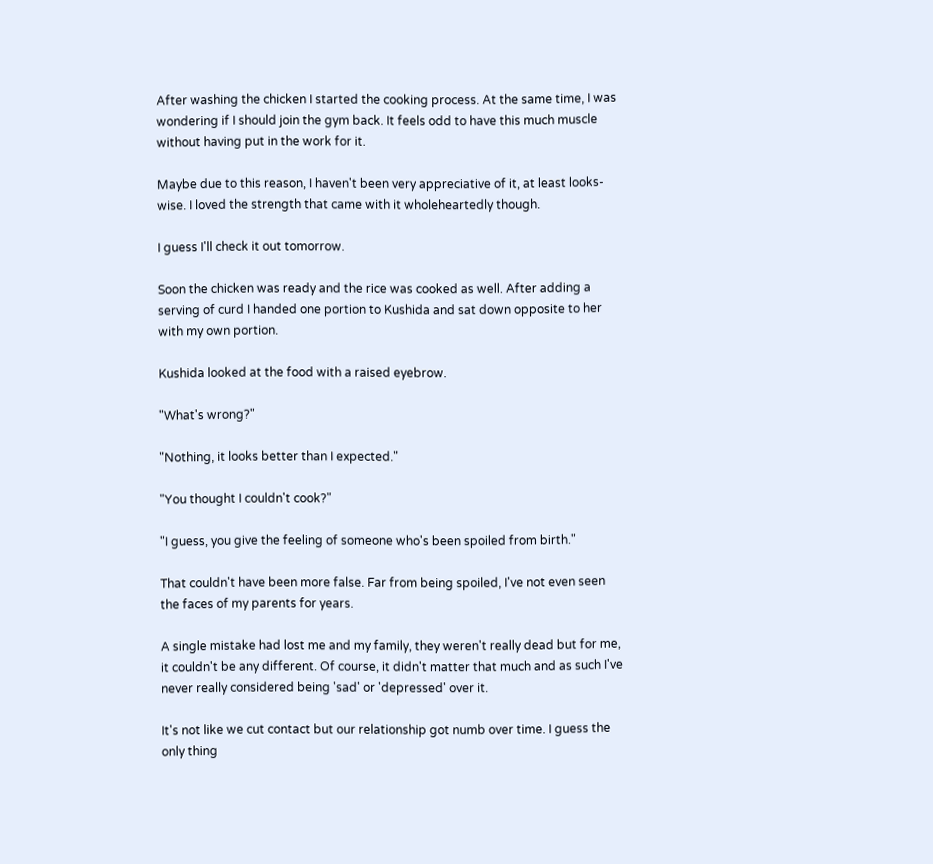After washing the chicken I started the cooking process. At the same time, I was wondering if I should join the gym back. It feels odd to have this much muscle without having put in the work for it.

Maybe due to this reason, I haven't been very appreciative of it, at least looks-wise. I loved the strength that came with it wholeheartedly though.

I guess I'll check it out tomorrow.

Soon the chicken was ready and the rice was cooked as well. After adding a serving of curd I handed one portion to Kushida and sat down opposite to her with my own portion.

Kushida looked at the food with a raised eyebrow.

"What's wrong?"

"Nothing, it looks better than I expected."

"You thought I couldn't cook?"

"I guess, you give the feeling of someone who's been spoiled from birth."

That couldn't have been more false. Far from being spoiled, I've not even seen the faces of my parents for years.

A single mistake had lost me and my family, they weren't really dead but for me, it couldn't be any different. Of course, it didn't matter that much and as such I've never really considered being 'sad' or 'depressed' over it.

It's not like we cut contact but our relationship got numb over time. I guess the only thing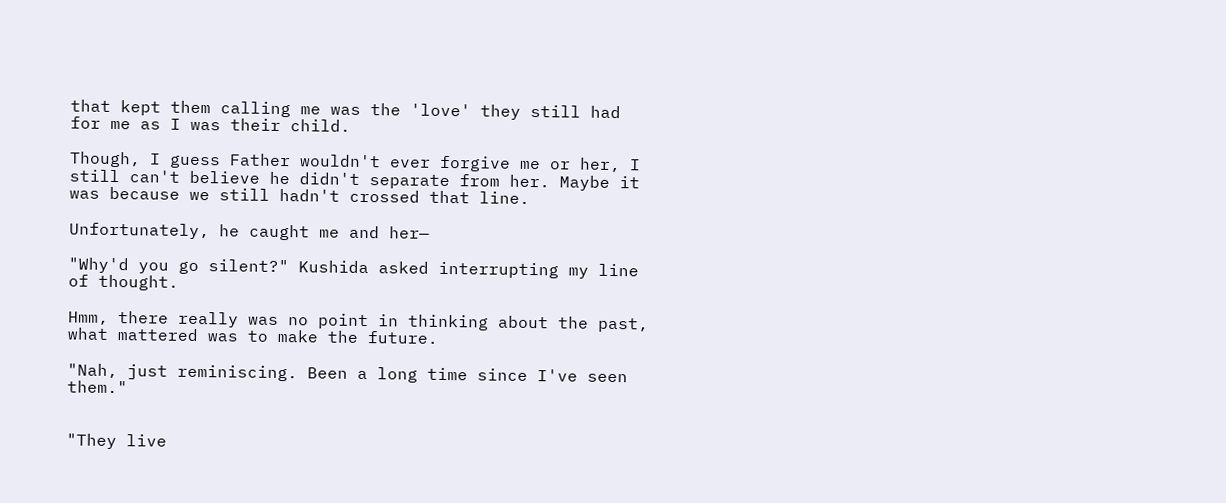that kept them calling me was the 'love' they still had for me as I was their child.

Though, I guess Father wouldn't ever forgive me or her, I still can't believe he didn't separate from her. Maybe it was because we still hadn't crossed that line.

Unfortunately, he caught me and her—

"Why'd you go silent?" Kushida asked interrupting my line of thought.

Hmm, there really was no point in thinking about the past, what mattered was to make the future.

"Nah, just reminiscing. Been a long time since I've seen them."


"They live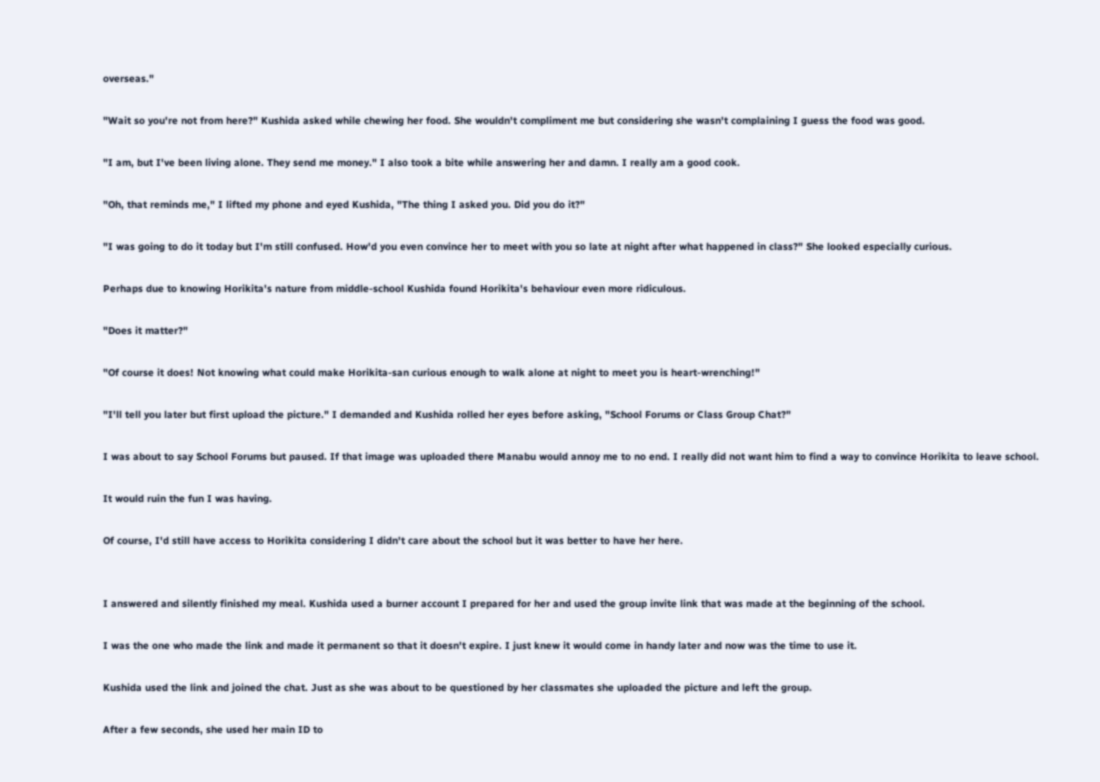overseas."

"Wait so you're not from here?" Kushida asked while chewing her food. She wouldn't compliment me but considering she wasn't complaining I guess the food was good.

"I am, but I've been living alone. They send me money." I also took a bite while answering her and damn. I really am a good cook.

"Oh, that reminds me," I lifted my phone and eyed Kushida, "The thing I asked you. Did you do it?"

"I was going to do it today but I'm still confused. How'd you even convince her to meet with you so late at night after what happened in class?" She looked especially curious.

Perhaps due to knowing Horikita's nature from middle-school Kushida found Horikita's behaviour even more ridiculous.

"Does it matter?"

"Of course it does! Not knowing what could make Horikita-san curious enough to walk alone at night to meet you is heart-wrenching!"

"I'll tell you later but first upload the picture." I demanded and Kushida rolled her eyes before asking, "School Forums or Class Group Chat?"

I was about to say School Forums but paused. If that image was uploaded there Manabu would annoy me to no end. I really did not want him to find a way to convince Horikita to leave school.

It would ruin the fun I was having.

Of course, I'd still have access to Horikita considering I didn't care about the school but it was better to have her here.


I answered and silently finished my meal. Kushida used a burner account I prepared for her and used the group invite link that was made at the beginning of the school.

I was the one who made the link and made it permanent so that it doesn't expire. I just knew it would come in handy later and now was the time to use it.

Kushida used the link and joined the chat. Just as she was about to be questioned by her classmates she uploaded the picture and left the group.

After a few seconds, she used her main ID to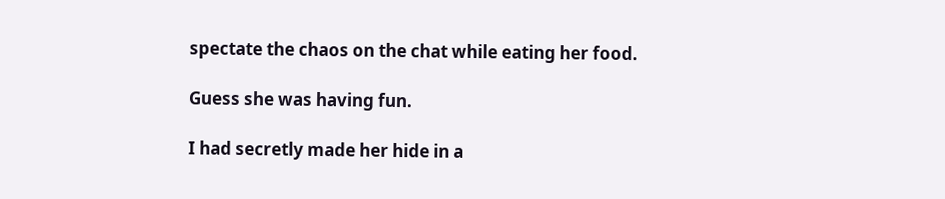spectate the chaos on the chat while eating her food.

Guess she was having fun.

I had secretly made her hide in a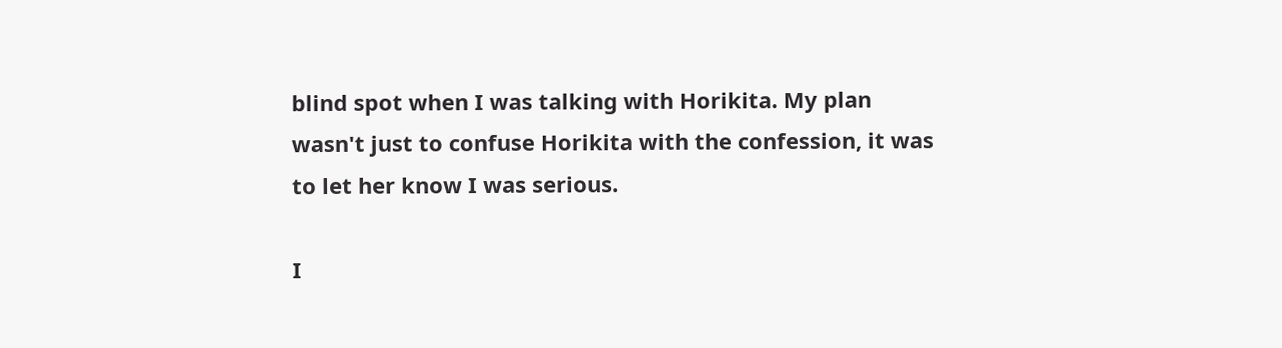blind spot when I was talking with Horikita. My plan wasn't just to confuse Horikita with the confession, it was to let her know I was serious.

I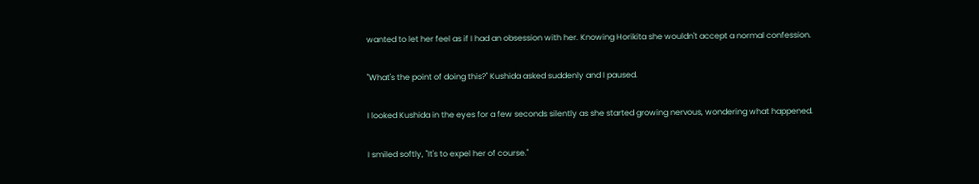wanted to let her feel as if I had an obsession with her. Knowing Horikita she wouldn't accept a normal confession.

"What's the point of doing this?" Kushida asked suddenly and I paused.

I looked Kushida in the eyes for a few seconds silently as she started growing nervous, wondering what happened.

I smiled softly, "It's to expel her of course."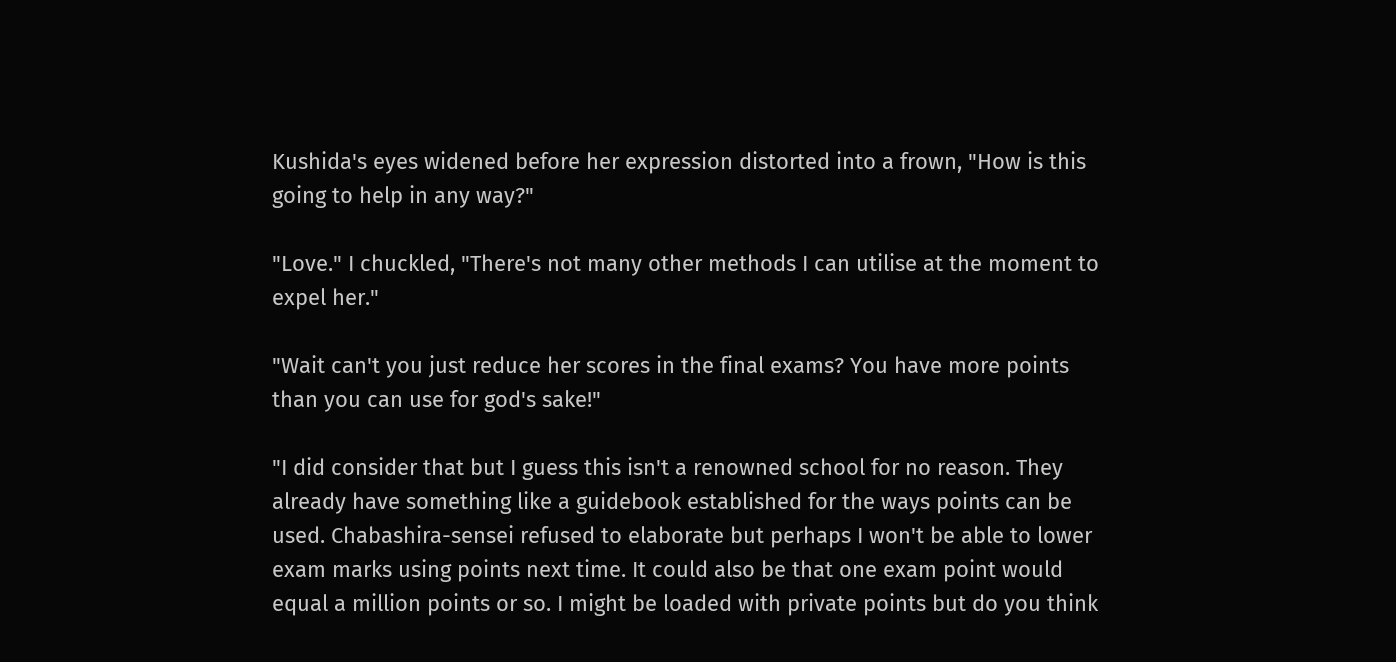Kushida's eyes widened before her expression distorted into a frown, "How is this going to help in any way?"

"Love." I chuckled, "There's not many other methods I can utilise at the moment to expel her."

"Wait can't you just reduce her scores in the final exams? You have more points than you can use for god's sake!"

"I did consider that but I guess this isn't a renowned school for no reason. They already have something like a guidebook established for the ways points can be used. Chabashira-sensei refused to elaborate but perhaps I won't be able to lower exam marks using points next time. It could also be that one exam point would equal a million points or so. I might be loaded with private points but do you think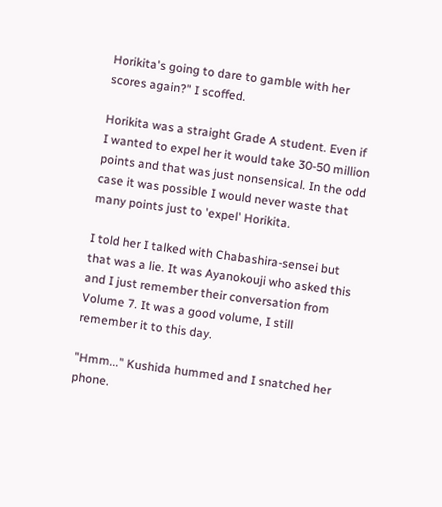Horikita's going to dare to gamble with her scores again?" I scoffed.

Horikita was a straight Grade A student. Even if I wanted to expel her it would take 30-50 million points and that was just nonsensical. In the odd case it was possible I would never waste that many points just to 'expel' Horikita.

I told her I talked with Chabashira-sensei but that was a lie. It was Ayanokouji who asked this and I just remember their conversation from Volume 7. It was a good volume, I still remember it to this day.

"Hmm..." Kushida hummed and I snatched her phone.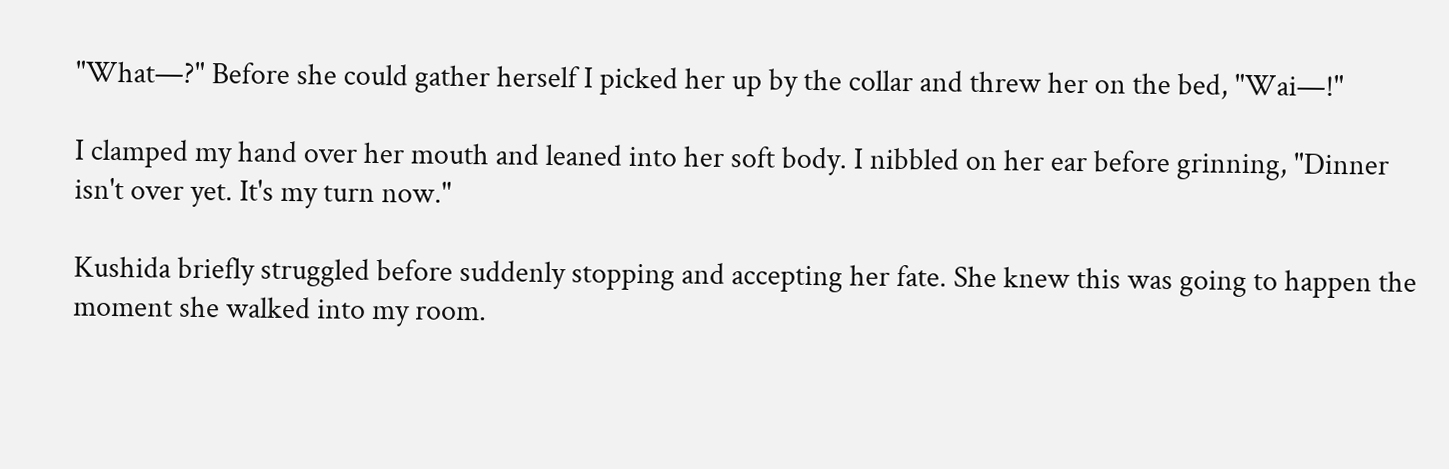"What—?" Before she could gather herself I picked her up by the collar and threw her on the bed, "Wai—!"

I clamped my hand over her mouth and leaned into her soft body. I nibbled on her ear before grinning, "Dinner isn't over yet. It's my turn now."

Kushida briefly struggled before suddenly stopping and accepting her fate. She knew this was going to happen the moment she walked into my room.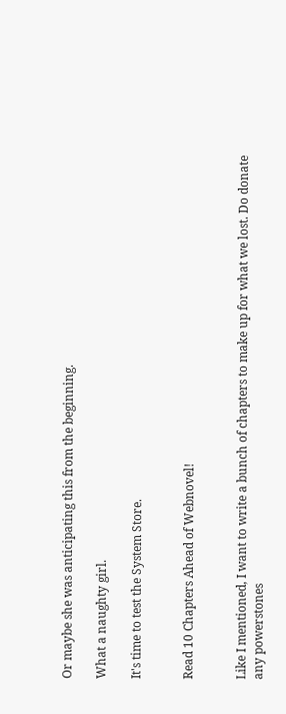Or maybe she was anticipating this from the beginning.

What a naughty girl.

It's time to test the System Store.


Read 10 Chapters Ahead of Webnovel!


Like I mentioned, I want to write a bunch of chapters to make up for what we lost. Do donate any powerstones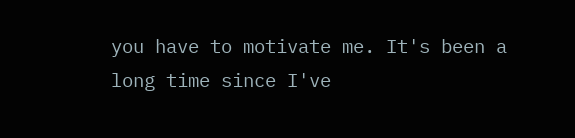you have to motivate me. It's been a long time since I've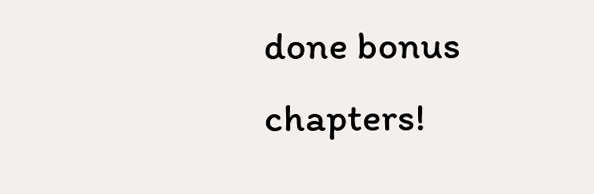done bonus chapters!